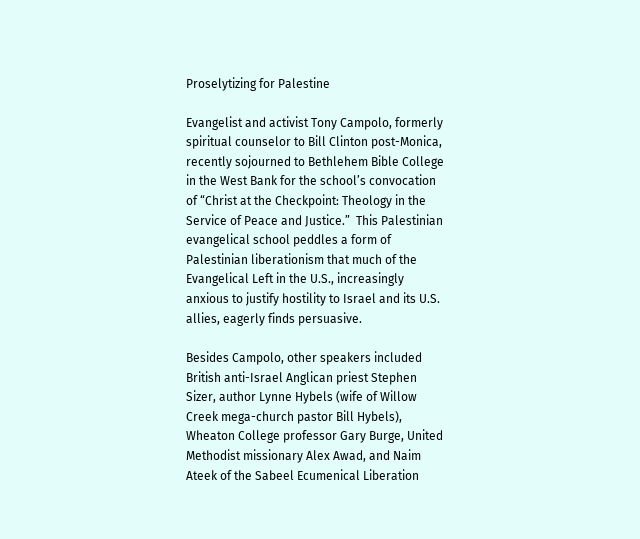Proselytizing for Palestine

Evangelist and activist Tony Campolo, formerly spiritual counselor to Bill Clinton post-Monica, recently sojourned to Bethlehem Bible College in the West Bank for the school’s convocation of “Christ at the Checkpoint: Theology in the Service of Peace and Justice.”  This Palestinian evangelical school peddles a form of Palestinian liberationism that much of the Evangelical Left in the U.S., increasingly anxious to justify hostility to Israel and its U.S. allies, eagerly finds persuasive.

Besides Campolo, other speakers included British anti-Israel Anglican priest Stephen Sizer, author Lynne Hybels (wife of Willow Creek mega-church pastor Bill Hybels), Wheaton College professor Gary Burge, United Methodist missionary Alex Awad, and Naim Ateek of the Sabeel Ecumenical Liberation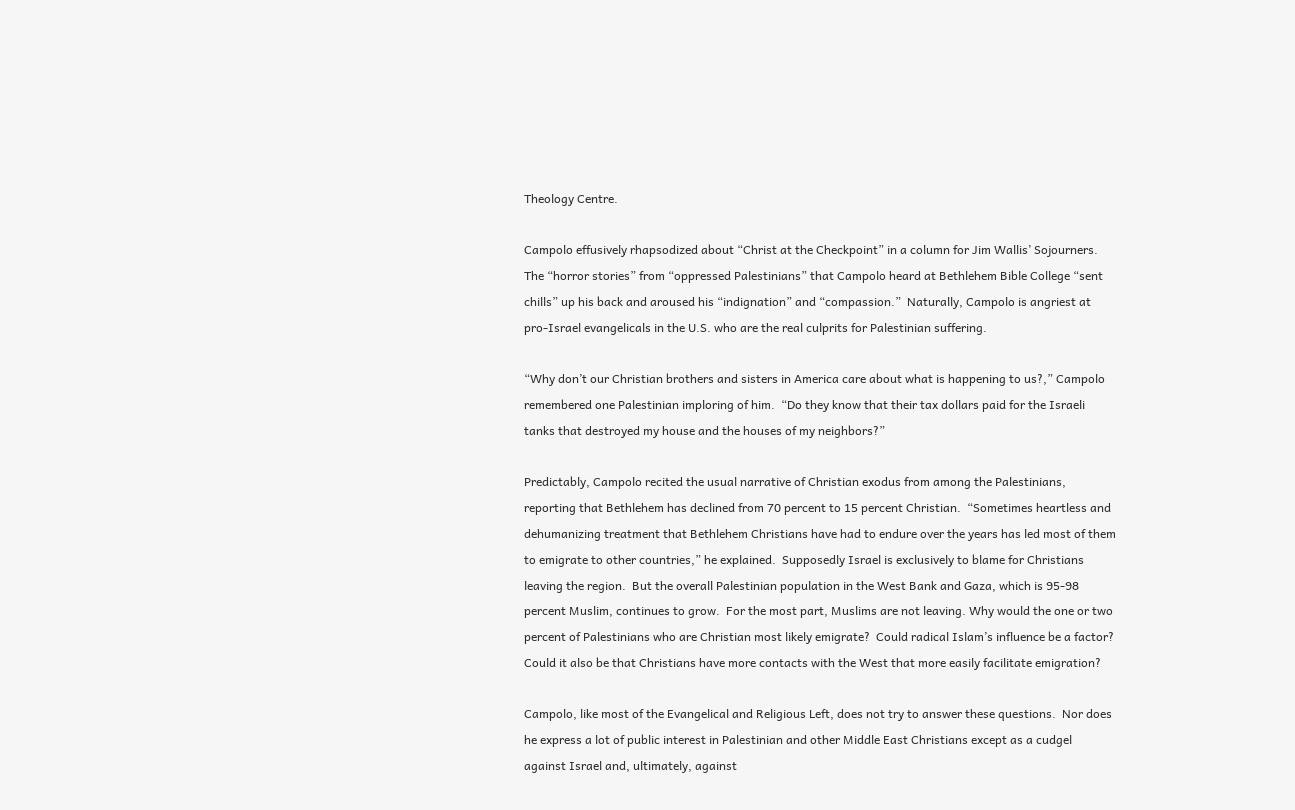Theology Centre.

Campolo effusively rhapsodized about “Christ at the Checkpoint” in a column for Jim Wallis’ Sojourners.  The “horror stories” from “oppressed Palestinians” that Campolo heard at Bethlehem Bible College “sent chills” up his back and aroused his “indignation” and “compassion.”  Naturally, Campolo is angriest at pro-Israel evangelicals in the U.S. who are the real culprits for Palestinian suffering.

“Why don’t our Christian brothers and sisters in America care about what is happening to us?,” Campolo remembered one Palestinian imploring of him.  “Do they know that their tax dollars paid for the Israeli tanks that destroyed my house and the houses of my neighbors?”

Predictably, Campolo recited the usual narrative of Christian exodus from among the Palestinians, reporting that Bethlehem has declined from 70 percent to 15 percent Christian.  “Sometimes heartless and dehumanizing treatment that Bethlehem Christians have had to endure over the years has led most of them to emigrate to other countries,” he explained.  Supposedly Israel is exclusively to blame for Christians leaving the region.  But the overall Palestinian population in the West Bank and Gaza, which is 95-98 percent Muslim, continues to grow.  For the most part, Muslims are not leaving. Why would the one or two percent of Palestinians who are Christian most likely emigrate?  Could radical Islam’s influence be a factor? Could it also be that Christians have more contacts with the West that more easily facilitate emigration?

Campolo, like most of the Evangelical and Religious Left, does not try to answer these questions.  Nor does he express a lot of public interest in Palestinian and other Middle East Christians except as a cudgel against Israel and, ultimately, against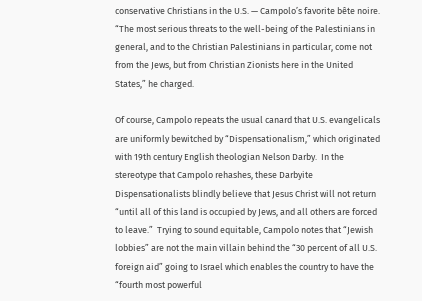conservative Christians in the U.S. — Campolo’s favorite bête noire. “The most serious threats to the well-being of the Palestinians in general, and to the Christian Palestinians in particular, come not from the Jews, but from Christian Zionists here in the United States,” he charged.

Of course, Campolo repeats the usual canard that U.S. evangelicals are uniformly bewitched by “Dispensationalism,” which originated with 19th century English theologian Nelson Darby.  In the stereotype that Campolo rehashes, these Darbyite Dispensationalists blindly believe that Jesus Christ will not return “until all of this land is occupied by Jews, and all others are forced to leave.”  Trying to sound equitable, Campolo notes that “Jewish lobbies” are not the main villain behind the “30 percent of all U.S. foreign aid” going to Israel which enables the country to have the “fourth most powerful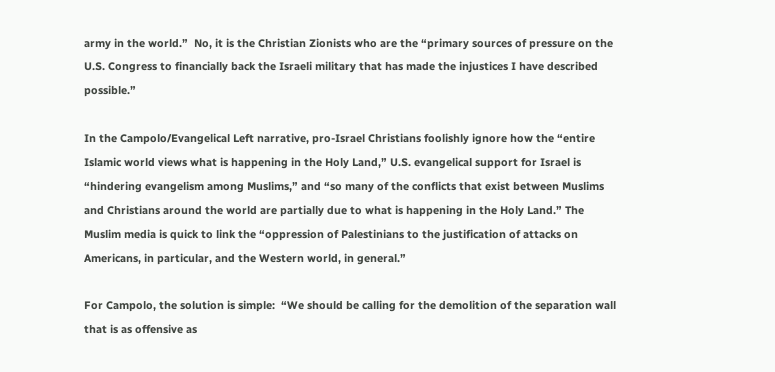army in the world.”  No, it is the Christian Zionists who are the “primary sources of pressure on the U.S. Congress to financially back the Israeli military that has made the injustices I have described possible.”

In the Campolo/Evangelical Left narrative, pro-Israel Christians foolishly ignore how the “entire Islamic world views what is happening in the Holy Land,” U.S. evangelical support for Israel is “hindering evangelism among Muslims,” and “so many of the conflicts that exist between Muslims and Christians around the world are partially due to what is happening in the Holy Land.” The Muslim media is quick to link the “oppression of Palestinians to the justification of attacks on Americans, in particular, and the Western world, in general.”

For Campolo, the solution is simple:  “We should be calling for the demolition of the separation wall that is as offensive as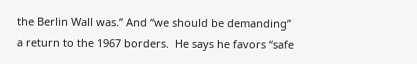the Berlin Wall was.” And “we should be demanding” a return to the 1967 borders.  He says he favors “safe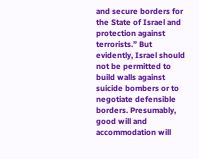and secure borders for the State of Israel and protection against terrorists.” But evidently, Israel should not be permitted to build walls against suicide bombers or to negotiate defensible borders. Presumably, good will and accommodation will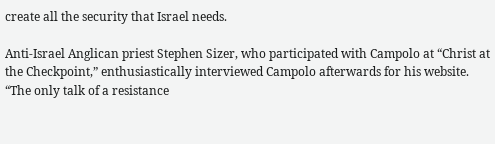create all the security that Israel needs.

Anti-Israel Anglican priest Stephen Sizer, who participated with Campolo at “Christ at the Checkpoint,” enthusiastically interviewed Campolo afterwards for his website. “The only talk of a resistance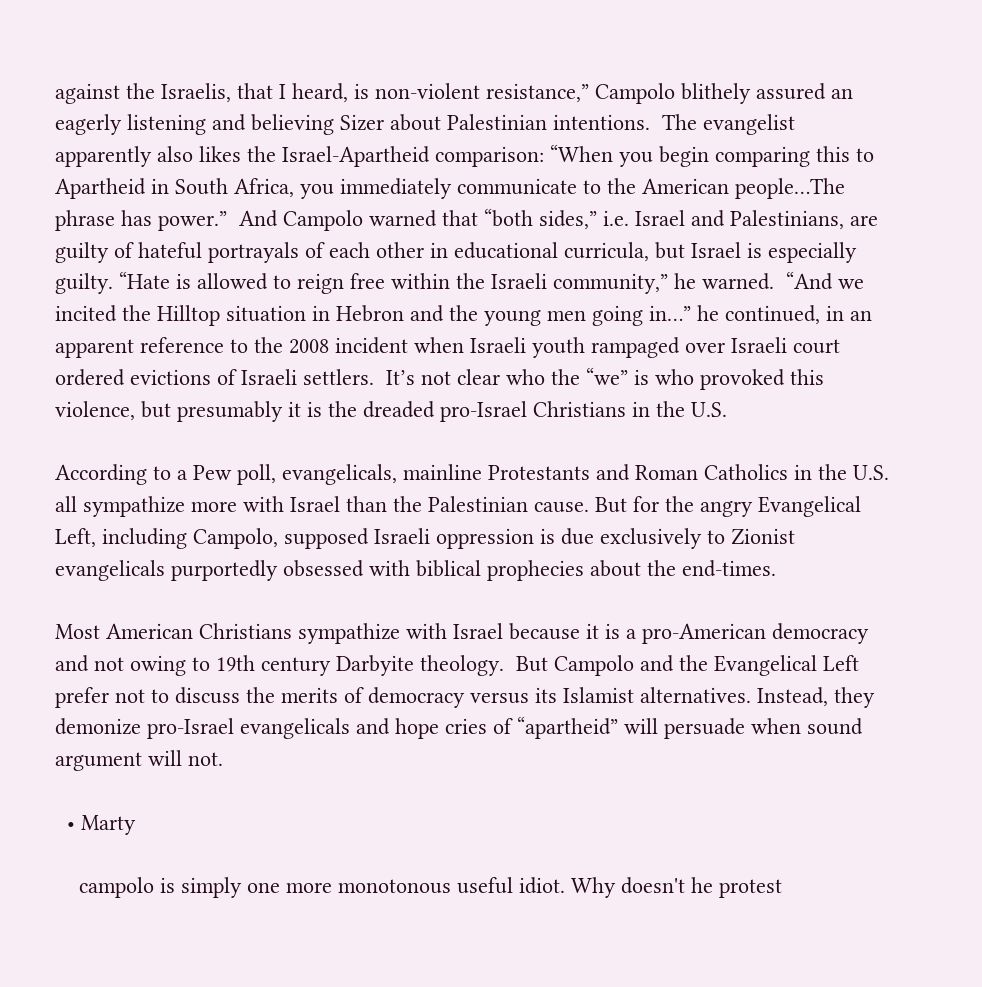against the Israelis, that I heard, is non-violent resistance,” Campolo blithely assured an eagerly listening and believing Sizer about Palestinian intentions.  The evangelist apparently also likes the Israel-Apartheid comparison: “When you begin comparing this to Apartheid in South Africa, you immediately communicate to the American people…The phrase has power.”  And Campolo warned that “both sides,” i.e. Israel and Palestinians, are guilty of hateful portrayals of each other in educational curricula, but Israel is especially guilty. “Hate is allowed to reign free within the Israeli community,” he warned.  “And we incited the Hilltop situation in Hebron and the young men going in…” he continued, in an apparent reference to the 2008 incident when Israeli youth rampaged over Israeli court ordered evictions of Israeli settlers.  It’s not clear who the “we” is who provoked this violence, but presumably it is the dreaded pro-Israel Christians in the U.S.

According to a Pew poll, evangelicals, mainline Protestants and Roman Catholics in the U.S. all sympathize more with Israel than the Palestinian cause. But for the angry Evangelical Left, including Campolo, supposed Israeli oppression is due exclusively to Zionist evangelicals purportedly obsessed with biblical prophecies about the end-times.

Most American Christians sympathize with Israel because it is a pro-American democracy and not owing to 19th century Darbyite theology.  But Campolo and the Evangelical Left prefer not to discuss the merits of democracy versus its Islamist alternatives. Instead, they demonize pro-Israel evangelicals and hope cries of “apartheid” will persuade when sound argument will not.

  • Marty

    campolo is simply one more monotonous useful idiot. Why doesn't he protest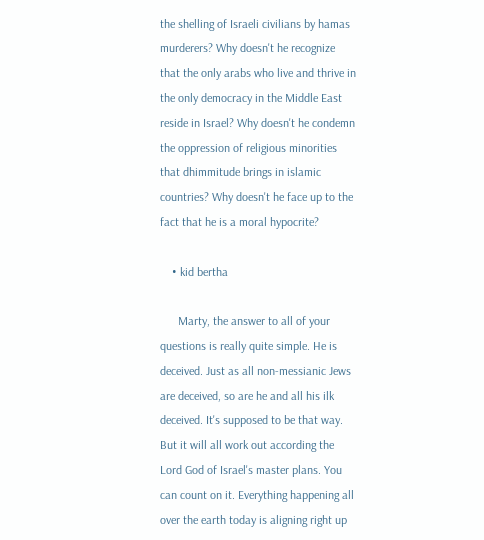the shelling of Israeli civilians by hamas murderers? Why doesn't he recognize that the only arabs who live and thrive in the only democracy in the Middle East reside in Israel? Why doesn't he condemn the oppression of religious minorities that dhimmitude brings in islamic countries? Why doesn't he face up to the fact that he is a moral hypocrite?

    • kid bertha

      Marty, the answer to all of your questions is really quite simple. He is deceived. Just as all non-messianic Jews are deceived, so are he and all his ilk deceived. It's supposed to be that way. But it will all work out according the Lord God of Israel's master plans. You can count on it. Everything happening all over the earth today is aligning right up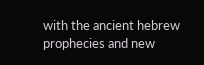with the ancient hebrew prophecies and new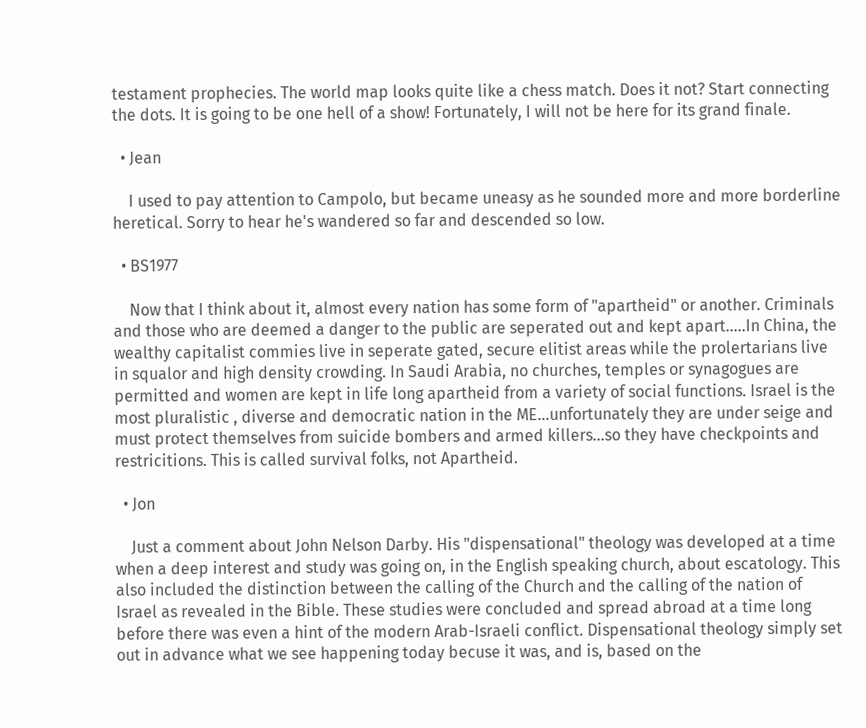testament prophecies. The world map looks quite like a chess match. Does it not? Start connecting the dots. It is going to be one hell of a show! Fortunately, I will not be here for its grand finale.

  • Jean

    I used to pay attention to Campolo, but became uneasy as he sounded more and more borderline heretical. Sorry to hear he's wandered so far and descended so low.

  • BS1977

    Now that I think about it, almost every nation has some form of "apartheid" or another. Criminals and those who are deemed a danger to the public are seperated out and kept apart…..In China, the wealthy capitalist commies live in seperate gated, secure elitist areas while the prolertarians live in squalor and high density crowding. In Saudi Arabia, no churches, temples or synagogues are permitted and women are kept in life long apartheid from a variety of social functions. Israel is the most pluralistic , diverse and democratic nation in the ME…unfortunately they are under seige and must protect themselves from suicide bombers and armed killers…so they have checkpoints and restricitions. This is called survival folks, not Apartheid.

  • Jon

    Just a comment about John Nelson Darby. His "dispensational" theology was developed at a time when a deep interest and study was going on, in the English speaking church, about escatology. This also included the distinction between the calling of the Church and the calling of the nation of Israel as revealed in the Bible. These studies were concluded and spread abroad at a time long before there was even a hint of the modern Arab-Israeli conflict. Dispensational theology simply set out in advance what we see happening today becuse it was, and is, based on the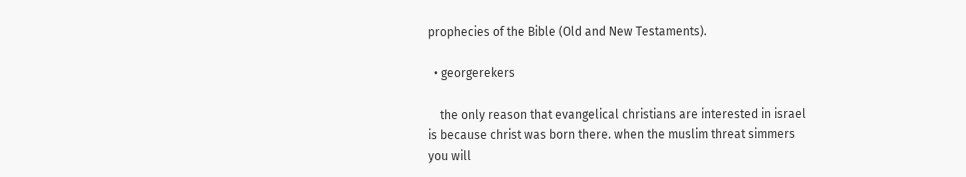prophecies of the Bible (Old and New Testaments).

  • georgerekers

    the only reason that evangelical christians are interested in israel is because christ was born there. when the muslim threat simmers you will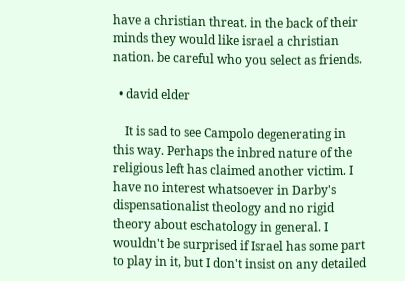have a christian threat. in the back of their minds they would like israel a christian nation. be careful who you select as friends.

  • david elder

    It is sad to see Campolo degenerating in this way. Perhaps the inbred nature of the religious left has claimed another victim. I have no interest whatsoever in Darby's dispensationalist theology and no rigid theory about eschatology in general. I wouldn't be surprised if Israel has some part to play in it, but I don't insist on any detailed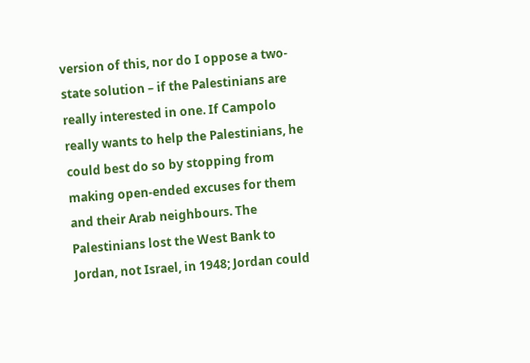version of this, nor do I oppose a two-state solution – if the Palestinians are really interested in one. If Campolo really wants to help the Palestinians, he could best do so by stopping from making open-ended excuses for them and their Arab neighbours. The Palestinians lost the West Bank to Jordan, not Israel, in 1948; Jordan could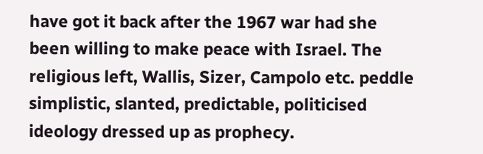have got it back after the 1967 war had she been willing to make peace with Israel. The religious left, Wallis, Sizer, Campolo etc. peddle simplistic, slanted, predictable, politicised ideology dressed up as prophecy.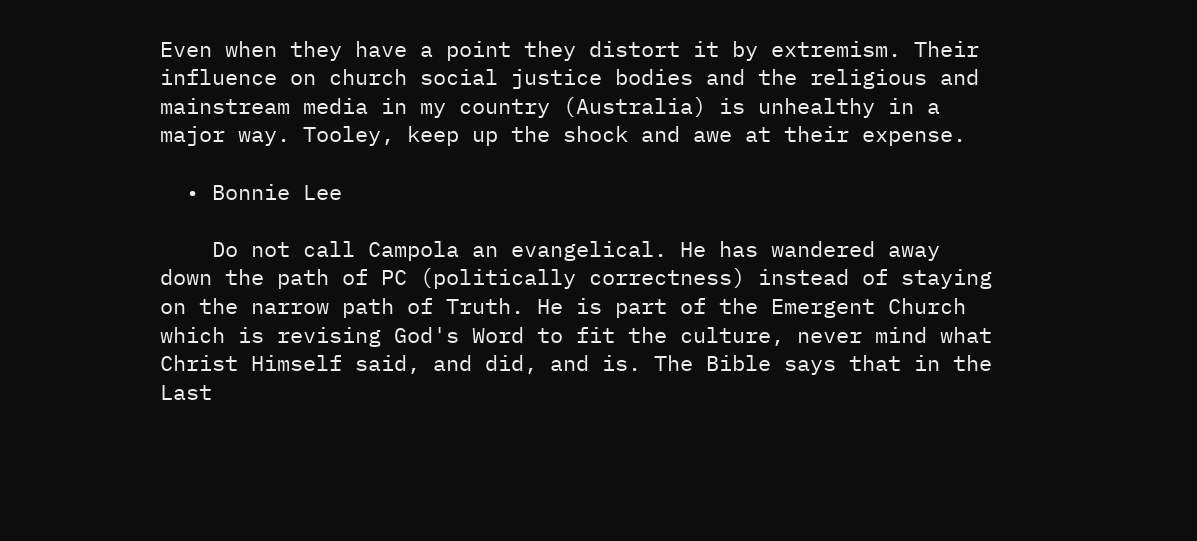Even when they have a point they distort it by extremism. Their influence on church social justice bodies and the religious and mainstream media in my country (Australia) is unhealthy in a major way. Tooley, keep up the shock and awe at their expense.

  • Bonnie Lee

    Do not call Campola an evangelical. He has wandered away down the path of PC (politically correctness) instead of staying on the narrow path of Truth. He is part of the Emergent Church which is revising God's Word to fit the culture, never mind what Christ Himself said, and did, and is. The Bible says that in the Last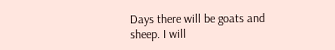Days there will be goats and sheep. I will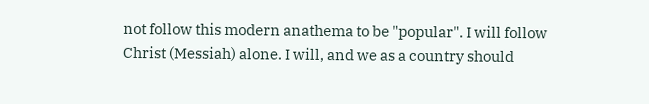not follow this modern anathema to be "popular". I will follow Christ (Messiah) alone. I will, and we as a country should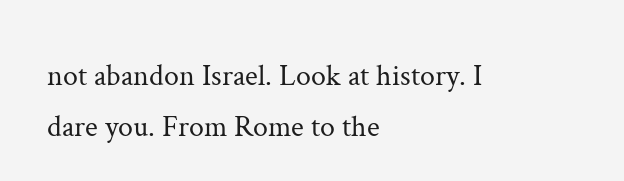not abandon Israel. Look at history. I dare you. From Rome to the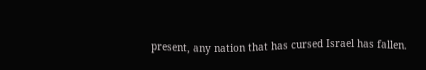present, any nation that has cursed Israel has fallen.